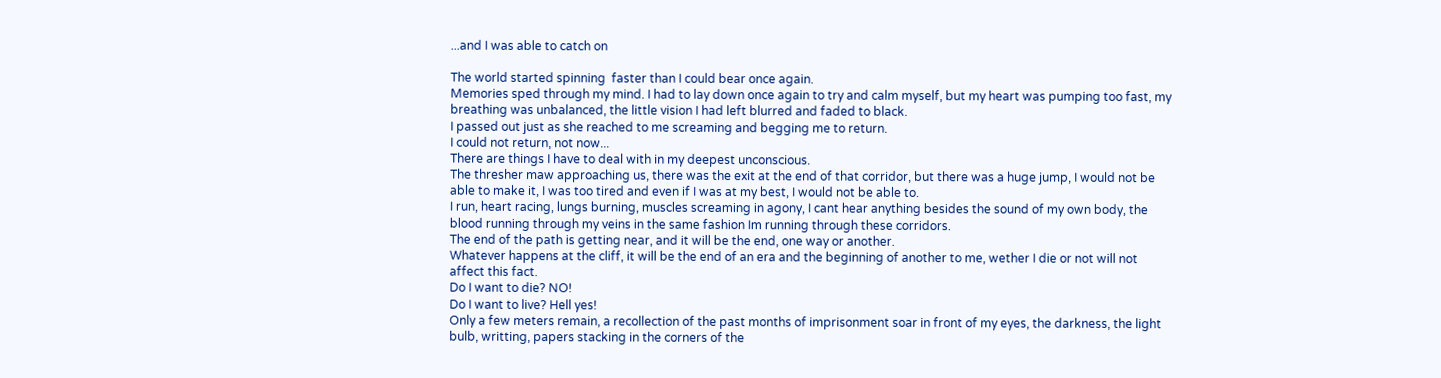...and I was able to catch on

The world started spinning  faster than I could bear once again.
Memories sped through my mind. I had to lay down once again to try and calm myself, but my heart was pumping too fast, my breathing was unbalanced, the little vision I had left blurred and faded to black.
I passed out just as she reached to me screaming and begging me to return.
I could not return, not now...
There are things I have to deal with in my deepest unconscious.
The thresher maw approaching us, there was the exit at the end of that corridor, but there was a huge jump, I would not be able to make it, I was too tired and even if I was at my best, I would not be able to.
I run, heart racing, lungs burning, muscles screaming in agony, I cant hear anything besides the sound of my own body, the blood running through my veins in the same fashion Im running through these corridors.
The end of the path is getting near, and it will be the end, one way or another.
Whatever happens at the cliff, it will be the end of an era and the beginning of another to me, wether I die or not will not affect this fact.
Do I want to die? NO!
Do I want to live? Hell yes!
Only a few meters remain, a recollection of the past months of imprisonment soar in front of my eyes, the darkness, the light bulb, writting, papers stacking in the corners of the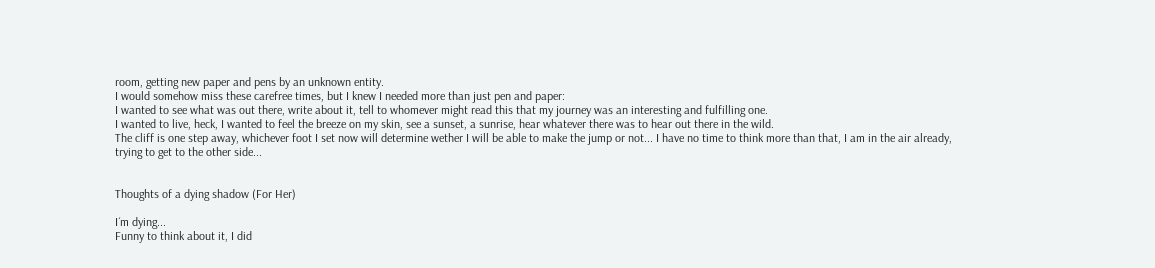room, getting new paper and pens by an unknown entity.
I would somehow miss these carefree times, but I knew I needed more than just pen and paper:
I wanted to see what was out there, write about it, tell to whomever might read this that my journey was an interesting and fulfilling one.
I wanted to live, heck, I wanted to feel the breeze on my skin, see a sunset, a sunrise, hear whatever there was to hear out there in the wild.
The cliff is one step away, whichever foot I set now will determine wether I will be able to make the jump or not... I have no time to think more than that, I am in the air already, trying to get to the other side...


Thoughts of a dying shadow (For Her)

I´m dying...
Funny to think about it, I did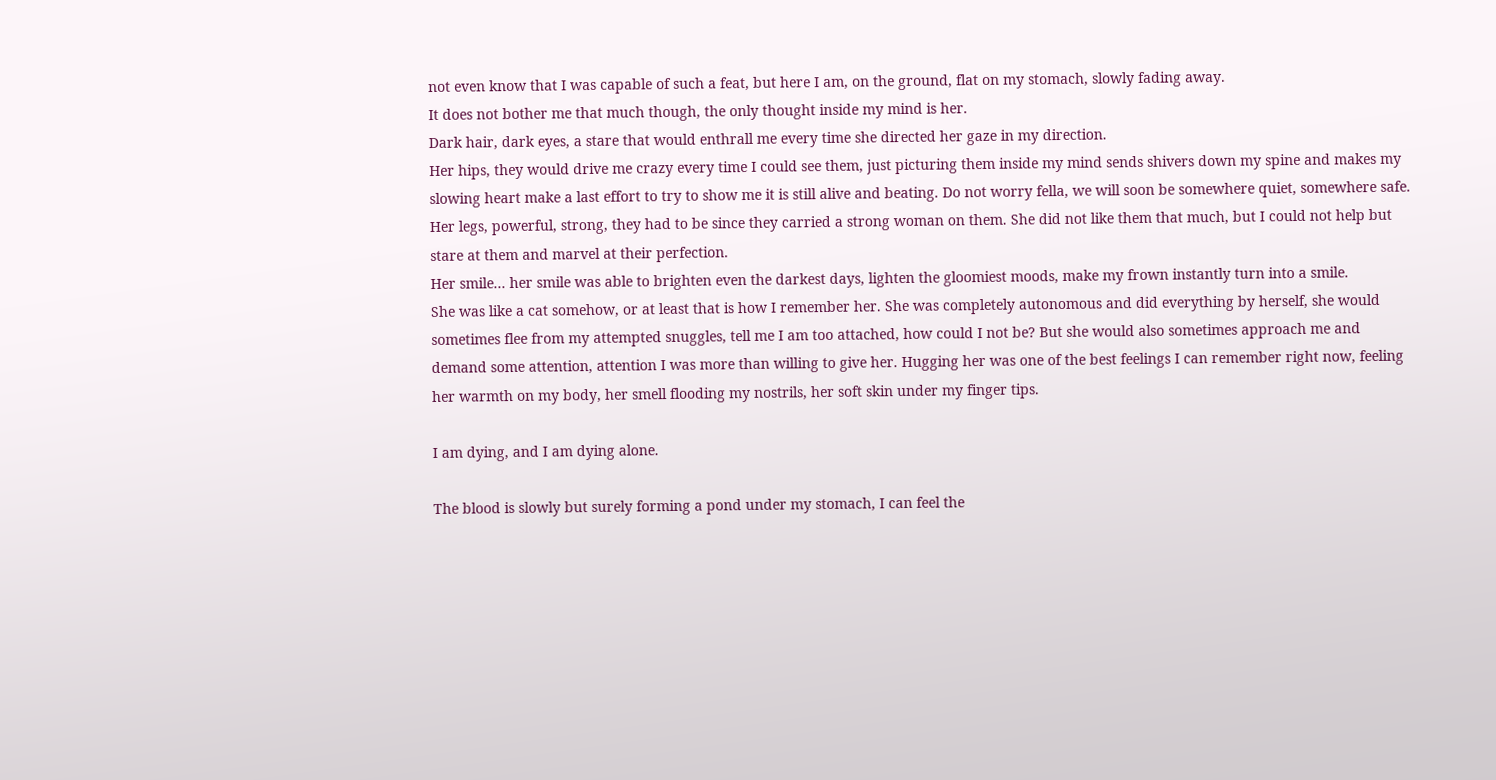not even know that I was capable of such a feat, but here I am, on the ground, flat on my stomach, slowly fading away.
It does not bother me that much though, the only thought inside my mind is her.
Dark hair, dark eyes, a stare that would enthrall me every time she directed her gaze in my direction.
Her hips, they would drive me crazy every time I could see them, just picturing them inside my mind sends shivers down my spine and makes my slowing heart make a last effort to try to show me it is still alive and beating. Do not worry fella, we will soon be somewhere quiet, somewhere safe.
Her legs, powerful, strong, they had to be since they carried a strong woman on them. She did not like them that much, but I could not help but stare at them and marvel at their perfection.
Her smile... her smile was able to brighten even the darkest days, lighten the gloomiest moods, make my frown instantly turn into a smile.
She was like a cat somehow, or at least that is how I remember her. She was completely autonomous and did everything by herself, she would sometimes flee from my attempted snuggles, tell me I am too attached, how could I not be? But she would also sometimes approach me and demand some attention, attention I was more than willing to give her. Hugging her was one of the best feelings I can remember right now, feeling her warmth on my body, her smell flooding my nostrils, her soft skin under my finger tips.

I am dying, and I am dying alone.

The blood is slowly but surely forming a pond under my stomach, I can feel the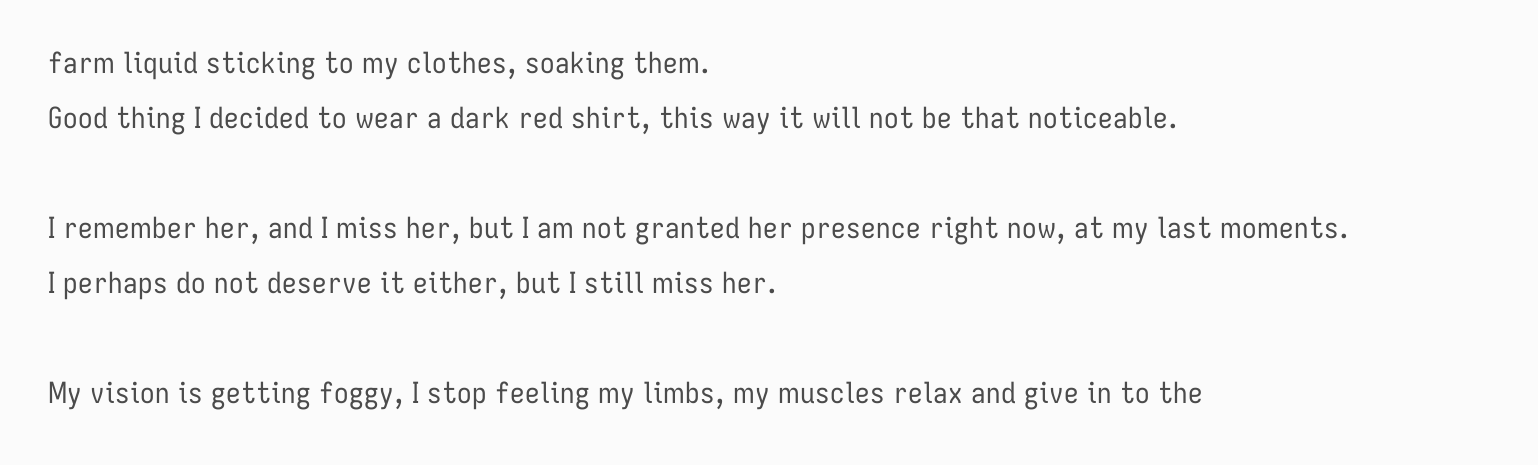farm liquid sticking to my clothes, soaking them.
Good thing I decided to wear a dark red shirt, this way it will not be that noticeable.

I remember her, and I miss her, but I am not granted her presence right now, at my last moments.
I perhaps do not deserve it either, but I still miss her.

My vision is getting foggy, I stop feeling my limbs, my muscles relax and give in to the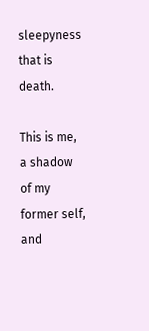sleepyness that is death.

This is me, a shadow of my former self, and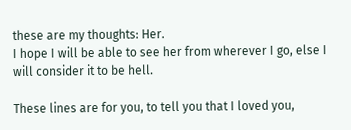these are my thoughts: Her.
I hope I will be able to see her from wherever I go, else I will consider it to be hell.

These lines are for you, to tell you that I loved you,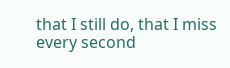that I still do, that I miss every second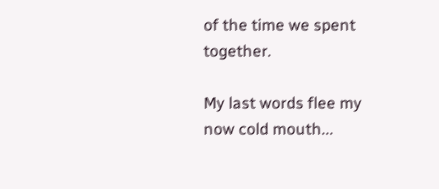of the time we spent together.

My last words flee my now cold mouth...